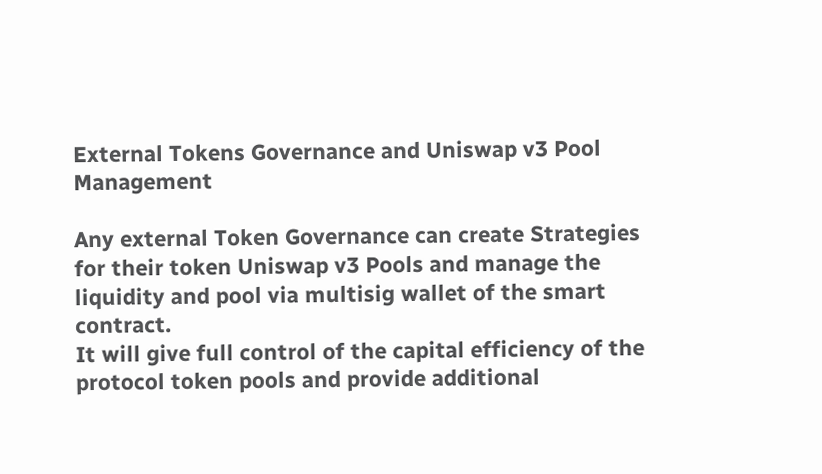External Tokens Governance and Uniswap v3 Pool Management

Any external Token Governance can create Strategies for their token Uniswap v3 Pools and manage the liquidity and pool via multisig wallet of the smart contract.
It will give full control of the capital efficiency of the protocol token pools and provide additional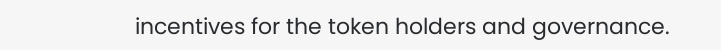incentives for the token holders and governance.